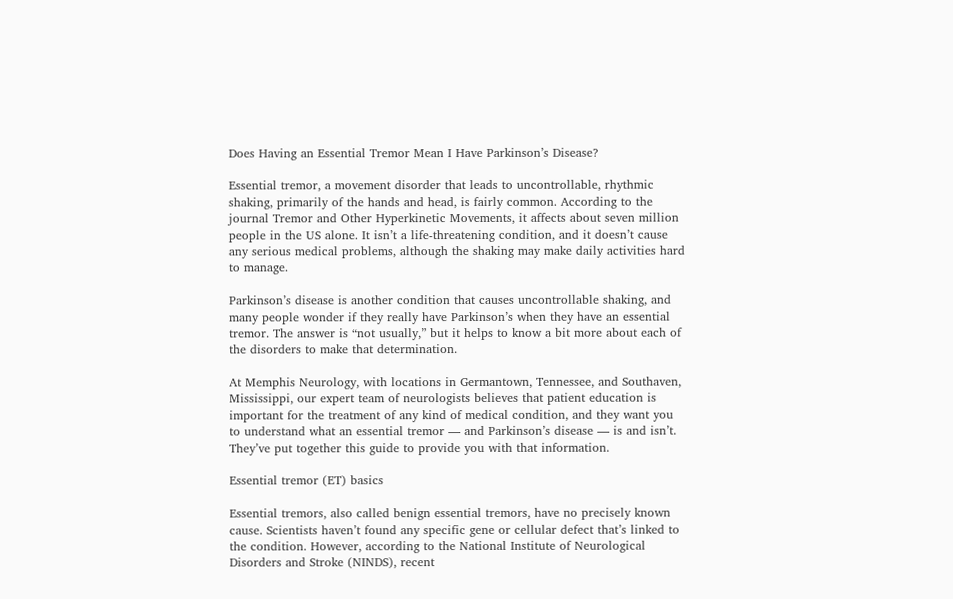Does Having an Essential Tremor Mean I Have Parkinson’s Disease?

Essential tremor, a movement disorder that leads to uncontrollable, rhythmic shaking, primarily of the hands and head, is fairly common. According to the journal Tremor and Other Hyperkinetic Movements, it affects about seven million people in the US alone. It isn’t a life-threatening condition, and it doesn’t cause any serious medical problems, although the shaking may make daily activities hard to manage.

Parkinson’s disease is another condition that causes uncontrollable shaking, and many people wonder if they really have Parkinson’s when they have an essential tremor. The answer is “not usually,” but it helps to know a bit more about each of the disorders to make that determination.

At Memphis Neurology, with locations in Germantown, Tennessee, and Southaven, Mississippi, our expert team of neurologists believes that patient education is important for the treatment of any kind of medical condition, and they want you to understand what an essential tremor — and Parkinson’s disease — is and isn’t. They’ve put together this guide to provide you with that information.

Essential tremor (ET) basics

Essential tremors, also called benign essential tremors, have no precisely known cause. Scientists haven’t found any specific gene or cellular defect that’s linked to the condition. However, according to the National Institute of Neurological Disorders and Stroke (NINDS), recent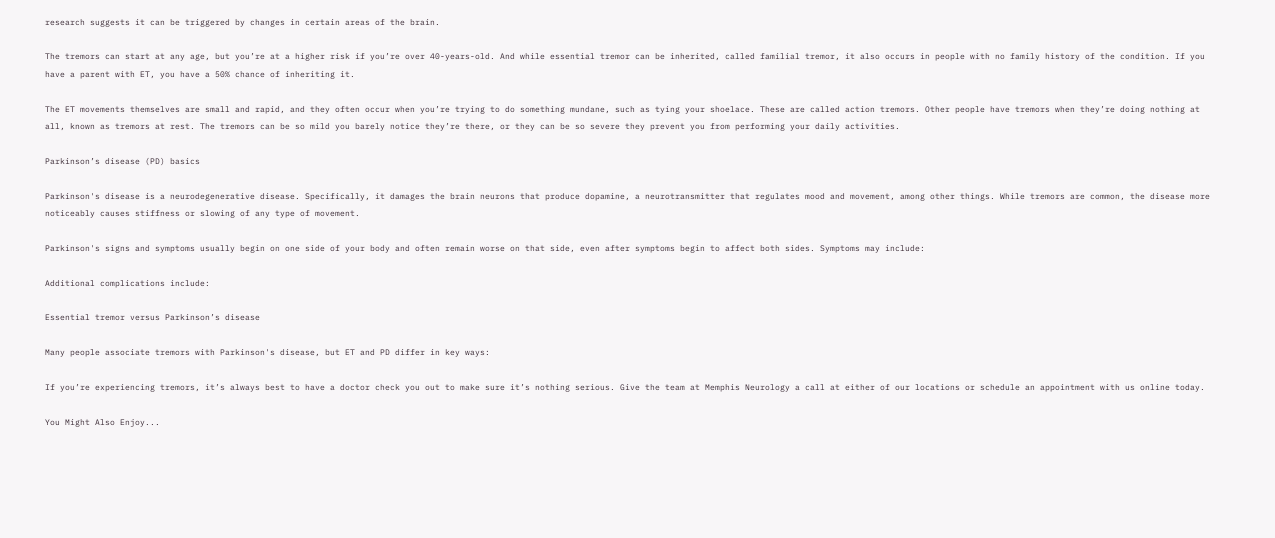research suggests it can be triggered by changes in certain areas of the brain.

The tremors can start at any age, but you’re at a higher risk if you’re over 40-years-old. And while essential tremor can be inherited, called familial tremor, it also occurs in people with no family history of the condition. If you have a parent with ET, you have a 50% chance of inheriting it.

The ET movements themselves are small and rapid, and they often occur when you’re trying to do something mundane, such as tying your shoelace. These are called action tremors. Other people have tremors when they’re doing nothing at all, known as tremors at rest. The tremors can be so mild you barely notice they’re there, or they can be so severe they prevent you from performing your daily activities.

Parkinson’s disease (PD) basics

Parkinson's disease is a neurodegenerative disease. Specifically, it damages the brain neurons that produce dopamine, a neurotransmitter that regulates mood and movement, among other things. While tremors are common, the disease more noticeably causes stiffness or slowing of any type of movement.

Parkinson's signs and symptoms usually begin on one side of your body and often remain worse on that side, even after symptoms begin to affect both sides. Symptoms may include:

Additional complications include:

Essential tremor versus Parkinson’s disease

Many people associate tremors with Parkinson's disease, but ET and PD differ in key ways:

If you’re experiencing tremors, it’s always best to have a doctor check you out to make sure it’s nothing serious. Give the team at Memphis Neurology a call at either of our locations or schedule an appointment with us online today.

You Might Also Enjoy...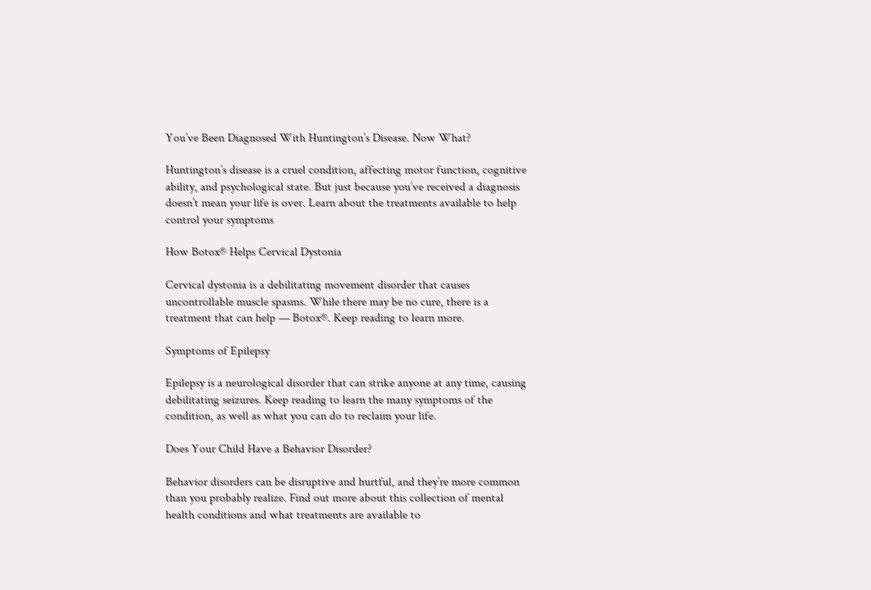You’ve Been Diagnosed With Huntington’s Disease. Now What?

Huntington’s disease is a cruel condition, affecting motor function, cognitive ability, and psychological state. But just because you’ve received a diagnosis doesn’t mean your life is over. Learn about the treatments available to help control your symptoms

How Botox® Helps Cervical Dystonia

Cervical dystonia is a debilitating movement disorder that causes uncontrollable muscle spasms. While there may be no cure, there is a treatment that can help — Botox®. Keep reading to learn more.

Symptoms of Epilepsy

Epilepsy is a neurological disorder that can strike anyone at any time, causing debilitating seizures. Keep reading to learn the many symptoms of the condition, as well as what you can do to reclaim your life.

Does Your Child Have a Behavior Disorder?

Behavior disorders can be disruptive and hurtful, and they’re more common than you probably realize. Find out more about this collection of mental health conditions and what treatments are available to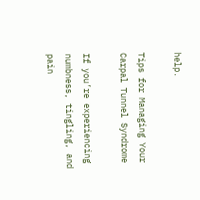help.

Tips for Managing Your Carpal Tunnel Syndrome

If you’re experiencing numbness, tingling, and pain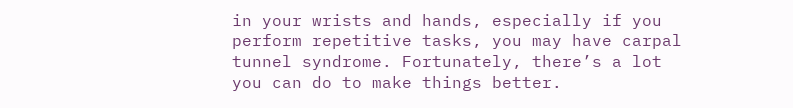in your wrists and hands, especially if you perform repetitive tasks, you may have carpal tunnel syndrome. Fortunately, there’s a lot you can do to make things better.